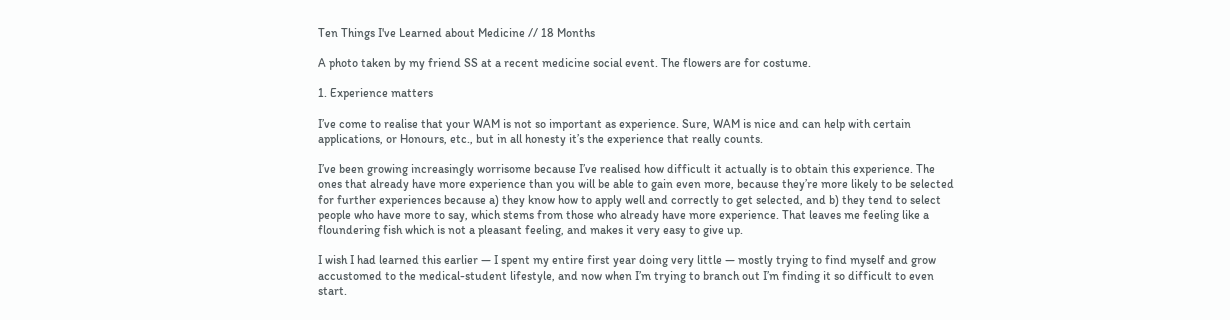Ten Things I've Learned about Medicine // 18 Months

A photo taken by my friend SS at a recent medicine social event. The flowers are for costume.

1. Experience matters

I’ve come to realise that your WAM is not so important as experience. Sure, WAM is nice and can help with certain applications, or Honours, etc., but in all honesty it’s the experience that really counts.

I’ve been growing increasingly worrisome because I’ve realised how difficult it actually is to obtain this experience. The ones that already have more experience than you will be able to gain even more, because they’re more likely to be selected for further experiences because a) they know how to apply well and correctly to get selected, and b) they tend to select people who have more to say, which stems from those who already have more experience. That leaves me feeling like a floundering fish which is not a pleasant feeling, and makes it very easy to give up.

I wish I had learned this earlier — I spent my entire first year doing very little — mostly trying to find myself and grow accustomed to the medical-student lifestyle, and now when I’m trying to branch out I’m finding it so difficult to even start.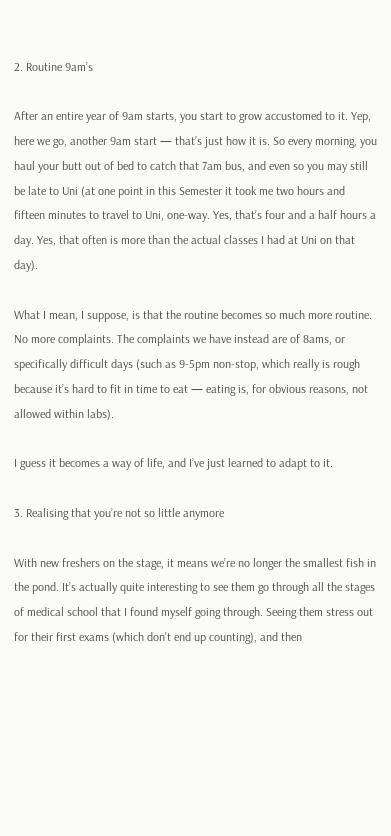2. Routine 9am’s

After an entire year of 9am starts, you start to grow accustomed to it. Yep, here we go, another 9am start — that’s just how it is. So every morning, you haul your butt out of bed to catch that 7am bus, and even so you may still be late to Uni (at one point in this Semester it took me two hours and fifteen minutes to travel to Uni, one-way. Yes, that’s four and a half hours a day. Yes, that often is more than the actual classes I had at Uni on that day).

What I mean, I suppose, is that the routine becomes so much more routine. No more complaints. The complaints we have instead are of 8ams, or specifically difficult days (such as 9-5pm non-stop, which really is rough because it’s hard to fit in time to eat — eating is, for obvious reasons, not allowed within labs).

I guess it becomes a way of life, and I’ve just learned to adapt to it.

3. Realising that you’re not so little anymore

With new freshers on the stage, it means we’re no longer the smallest fish in the pond. It’s actually quite interesting to see them go through all the stages of medical school that I found myself going through. Seeing them stress out for their first exams (which don’t end up counting), and then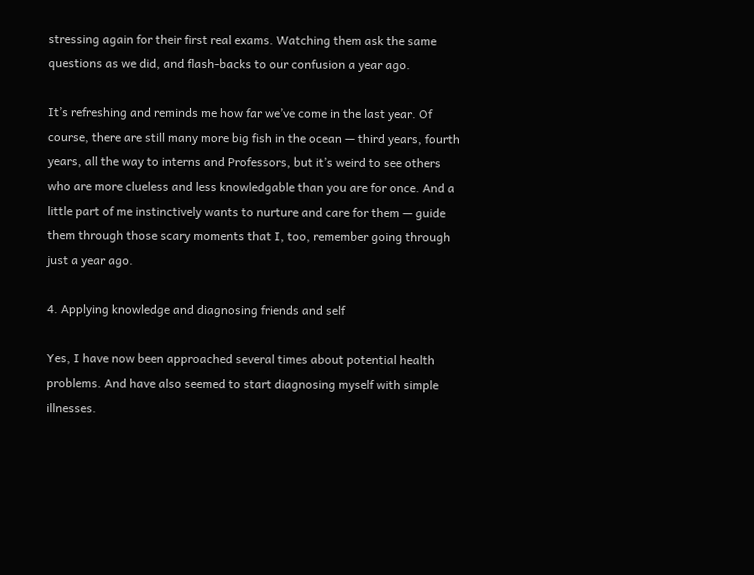stressing again for their first real exams. Watching them ask the same questions as we did, and flash-backs to our confusion a year ago.

It’s refreshing and reminds me how far we’ve come in the last year. Of course, there are still many more big fish in the ocean — third years, fourth years, all the way to interns and Professors, but it’s weird to see others who are more clueless and less knowledgable than you are for once. And a little part of me instinctively wants to nurture and care for them — guide them through those scary moments that I, too, remember going through just a year ago.

4. Applying knowledge and diagnosing friends and self

Yes, I have now been approached several times about potential health problems. And have also seemed to start diagnosing myself with simple illnesses.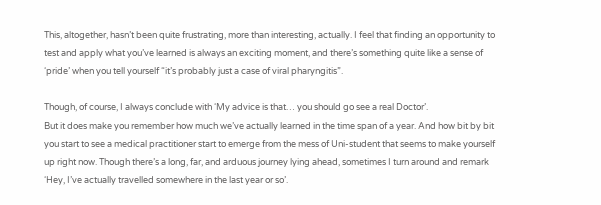This, altogether, hasn’t been quite frustrating, more than interesting, actually. I feel that finding an opportunity to test and apply what you’ve learned is always an exciting moment, and there’s something quite like a sense of ‘pride’ when you tell yourself “it’s probably just a case of viral pharyngitis”.

Though, of course, I always conclude with ‘My advice is that… you should go see a real Doctor’.
But it does make you remember how much we’ve actually learned in the time span of a year. And how bit by bit you start to see a medical practitioner start to emerge from the mess of Uni-student that seems to make yourself up right now. Though there’s a long, far, and arduous journey lying ahead, sometimes I turn around and remark ‘Hey, I’ve actually travelled somewhere in the last year or so’.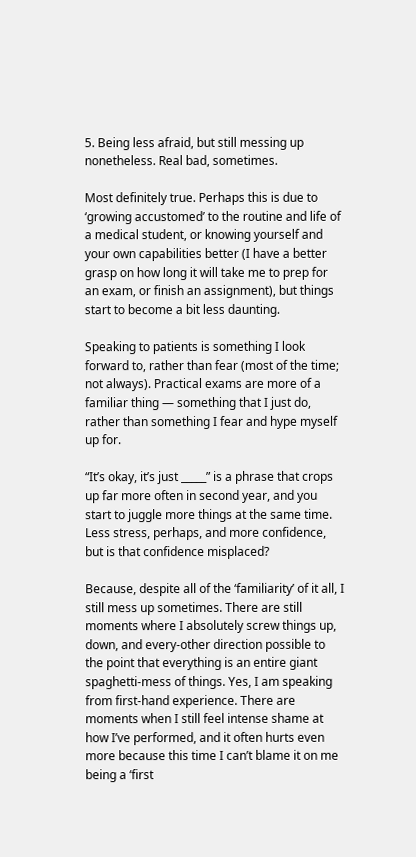5. Being less afraid, but still messing up nonetheless. Real bad, sometimes.

Most definitely true. Perhaps this is due to ‘growing accustomed’ to the routine and life of a medical student, or knowing yourself and your own capabilities better (I have a better grasp on how long it will take me to prep for an exam, or finish an assignment), but things start to become a bit less daunting.

Speaking to patients is something I look forward to, rather than fear (most of the time; not always). Practical exams are more of a familiar thing — something that I just do, rather than something I fear and hype myself up for.

“It’s okay, it’s just _____” is a phrase that crops up far more often in second year, and you start to juggle more things at the same time. Less stress, perhaps, and more confidence, but is that confidence misplaced?

Because, despite all of the ‘familiarity’ of it all, I still mess up sometimes. There are still moments where I absolutely screw things up, down, and every-other direction possible to the point that everything is an entire giant spaghetti-mess of things. Yes, I am speaking from first-hand experience. There are moments when I still feel intense shame at how I’ve performed, and it often hurts even more because this time I can’t blame it on me being a ‘first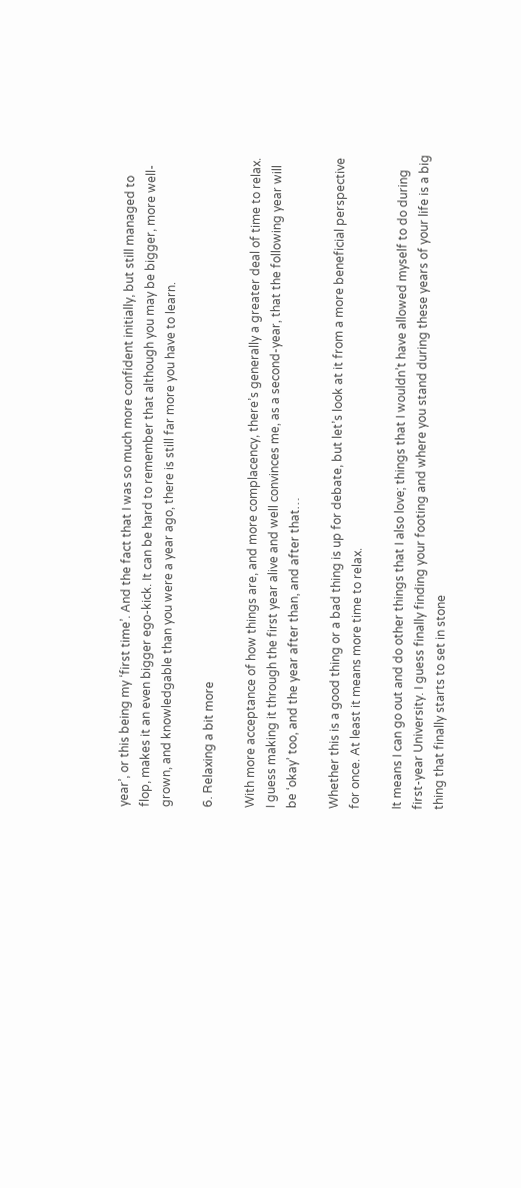year’, or this being my ‘first time’. And the fact that I was so much more confident initially, but still managed to flop, makes it an even bigger ego-kick. It can be hard to remember that although you may be bigger, more well-grown, and knowledgable than you were a year ago, there is still far more you have to learn.

6. Relaxing a bit more

With more acceptance of how things are, and more complacency, there’s generally a greater deal of time to relax. I guess making it through the first year alive and well convinces me, as a second-year, that the following year will be ‘okay’ too, and the year after than, and after that…

Whether this is a good thing or a bad thing is up for debate, but let’s look at it from a more beneficial perspective for once. At least it means more time to relax.

It means I can go out and do other things that I also love; things that I wouldn’t have allowed myself to do during first-year University. I guess finally finding your footing and where you stand during these years of your life is a big thing that finally starts to set in stone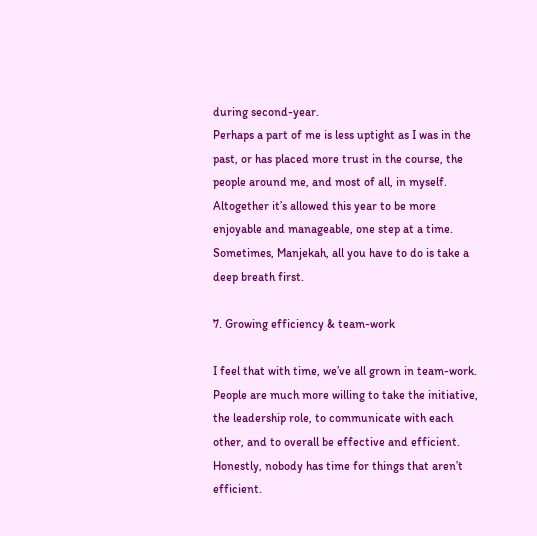during second-year.
Perhaps a part of me is less uptight as I was in the past, or has placed more trust in the course, the people around me, and most of all, in myself. Altogether it’s allowed this year to be more enjoyable and manageable, one step at a time. Sometimes, Manjekah, all you have to do is take a deep breath first.

7. Growing efficiency & team-work

I feel that with time, we’ve all grown in team-work. People are much more willing to take the initiative, the leadership role, to communicate with each other, and to overall be effective and efficient. Honestly, nobody has time for things that aren’t efficient.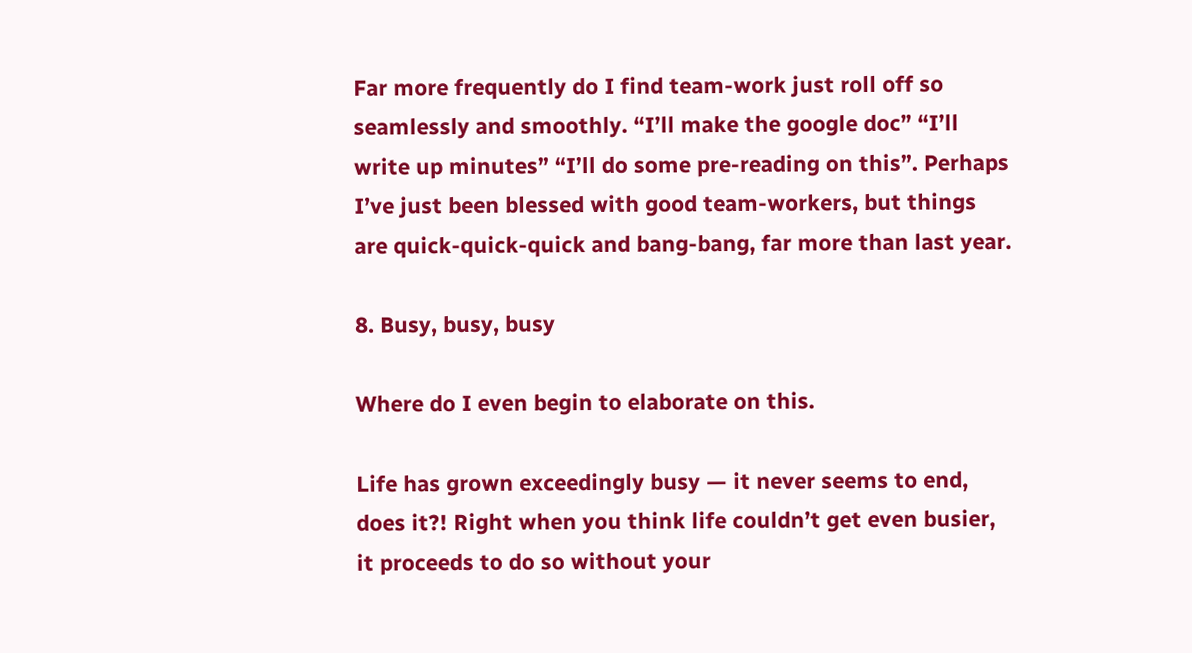Far more frequently do I find team-work just roll off so seamlessly and smoothly. “I’ll make the google doc” “I’ll write up minutes” “I’ll do some pre-reading on this”. Perhaps I’ve just been blessed with good team-workers, but things are quick-quick-quick and bang-bang, far more than last year.

8. Busy, busy, busy

Where do I even begin to elaborate on this.

Life has grown exceedingly busy — it never seems to end, does it?! Right when you think life couldn’t get even busier, it proceeds to do so without your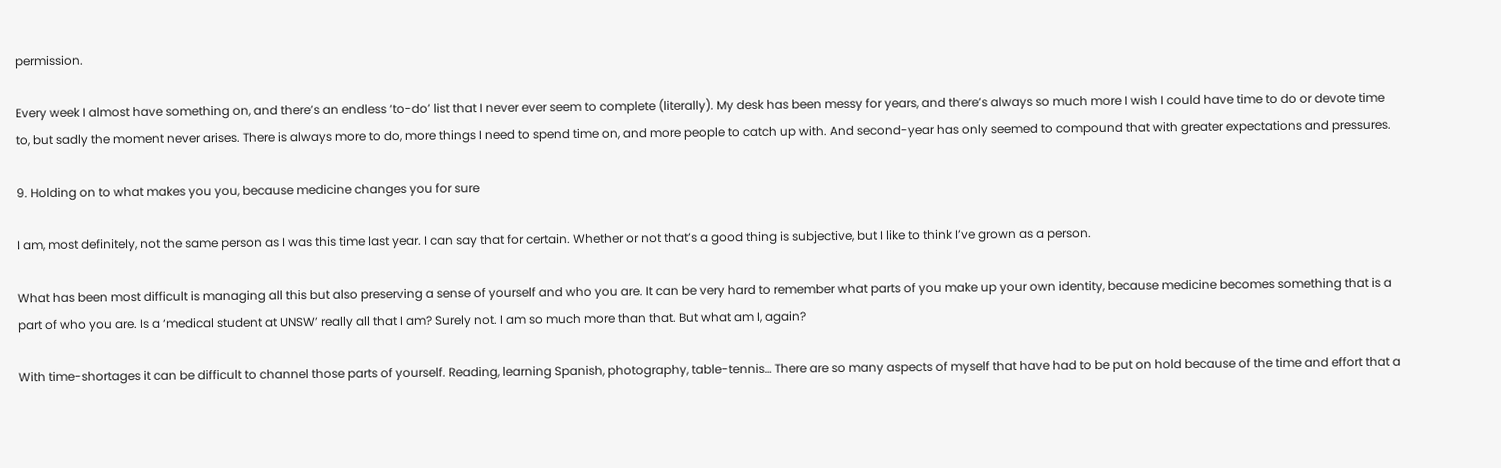permission.

Every week I almost have something on, and there’s an endless ‘to-do’ list that I never ever seem to complete (literally). My desk has been messy for years, and there’s always so much more I wish I could have time to do or devote time to, but sadly the moment never arises. There is always more to do, more things I need to spend time on, and more people to catch up with. And second-year has only seemed to compound that with greater expectations and pressures.

9. Holding on to what makes you you, because medicine changes you for sure

I am, most definitely, not the same person as I was this time last year. I can say that for certain. Whether or not that’s a good thing is subjective, but I like to think I’ve grown as a person.

What has been most difficult is managing all this but also preserving a sense of yourself and who you are. It can be very hard to remember what parts of you make up your own identity, because medicine becomes something that is a part of who you are. Is a ‘medical student at UNSW’ really all that I am? Surely not. I am so much more than that. But what am I, again?

With time-shortages it can be difficult to channel those parts of yourself. Reading, learning Spanish, photography, table-tennis… There are so many aspects of myself that have had to be put on hold because of the time and effort that a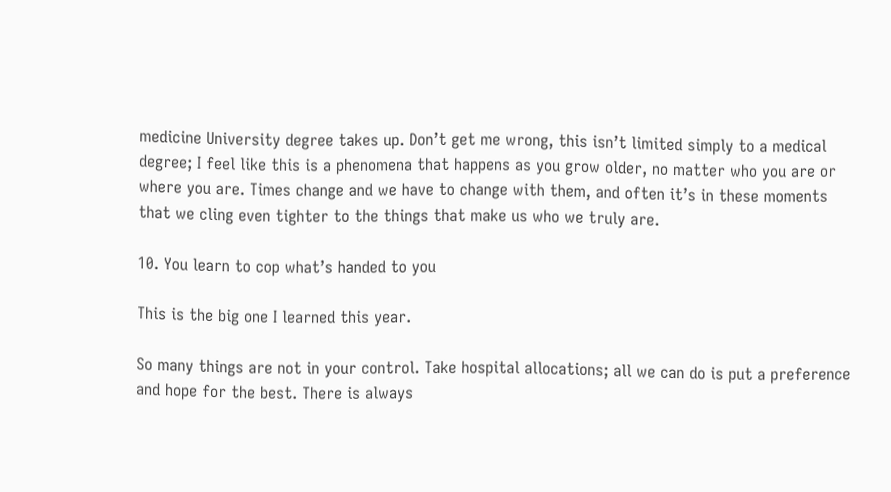medicine University degree takes up. Don’t get me wrong, this isn’t limited simply to a medical degree; I feel like this is a phenomena that happens as you grow older, no matter who you are or where you are. Times change and we have to change with them, and often it’s in these moments that we cling even tighter to the things that make us who we truly are.

10. You learn to cop what’s handed to you

This is the big one I learned this year.

So many things are not in your control. Take hospital allocations; all we can do is put a preference and hope for the best. There is always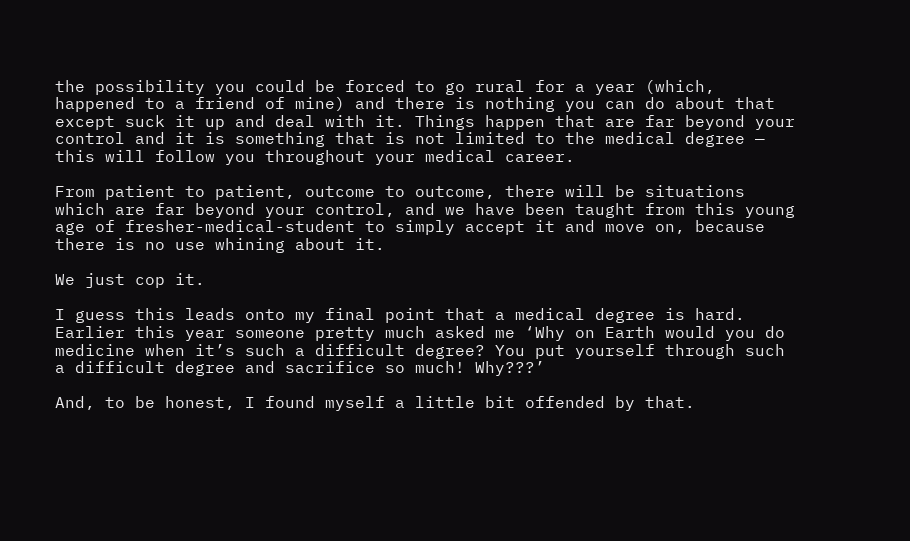the possibility you could be forced to go rural for a year (which, happened to a friend of mine) and there is nothing you can do about that except suck it up and deal with it. Things happen that are far beyond your control and it is something that is not limited to the medical degree — this will follow you throughout your medical career.

From patient to patient, outcome to outcome, there will be situations which are far beyond your control, and we have been taught from this young age of fresher-medical-student to simply accept it and move on, because there is no use whining about it.

We just cop it.

I guess this leads onto my final point that a medical degree is hard. Earlier this year someone pretty much asked me ‘Why on Earth would you do medicine when it’s such a difficult degree? You put yourself through such a difficult degree and sacrifice so much! Why???’

And, to be honest, I found myself a little bit offended by that.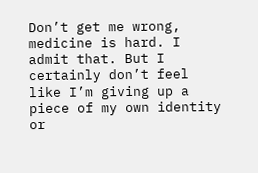Don’t get me wrong, medicine is hard. I admit that. But I certainly don’t feel like I’m giving up a piece of my own identity or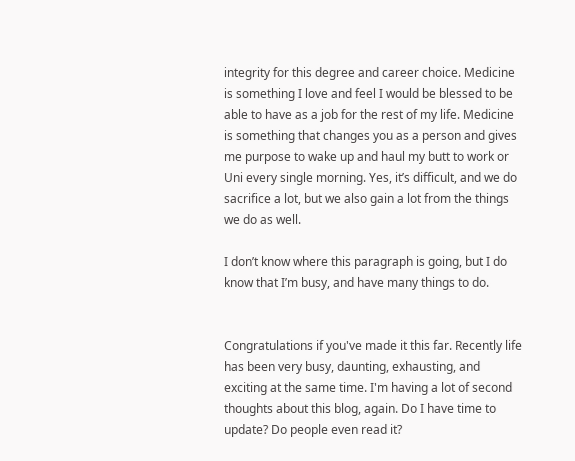integrity for this degree and career choice. Medicine is something I love and feel I would be blessed to be able to have as a job for the rest of my life. Medicine is something that changes you as a person and gives me purpose to wake up and haul my butt to work or Uni every single morning. Yes, it’s difficult, and we do sacrifice a lot, but we also gain a lot from the things we do as well.

I don’t know where this paragraph is going, but I do know that I’m busy, and have many things to do.


Congratulations if you've made it this far. Recently life has been very busy, daunting, exhausting, and exciting at the same time. I'm having a lot of second thoughts about this blog, again. Do I have time to update? Do people even read it?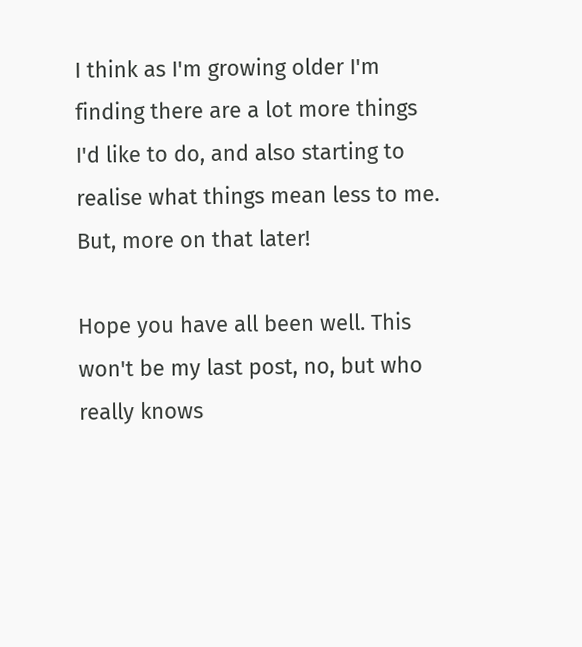I think as I'm growing older I'm finding there are a lot more things I'd like to do, and also starting to realise what things mean less to me. But, more on that later!

Hope you have all been well. This won't be my last post, no, but who really knows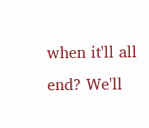when it'll all end? We'll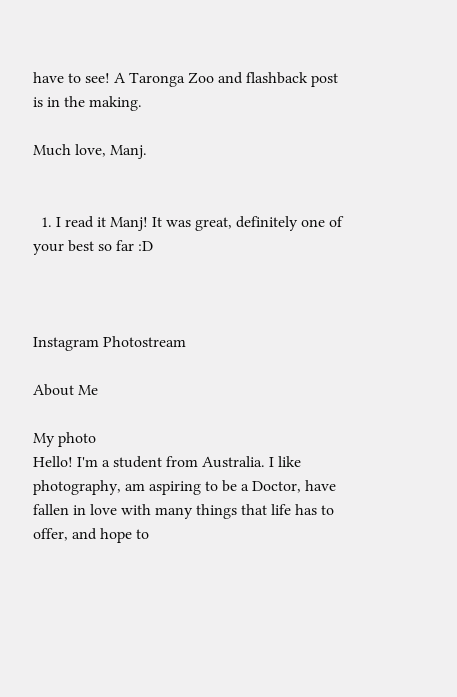have to see! A Taronga Zoo and flashback post is in the making.

Much love, Manj.


  1. I read it Manj! It was great, definitely one of your best so far :D



Instagram Photostream

About Me

My photo
Hello! I'm a student from Australia. I like photography, am aspiring to be a Doctor, have fallen in love with many things that life has to offer, and hope to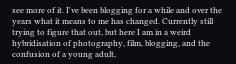see more of it. I've been blogging for a while and over the years what it means to me has changed. Currently still trying to figure that out, but here I am in a weird hybridisation of photography, film, blogging, and the confusion of a young adult,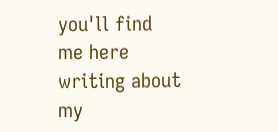you'll find me here writing about my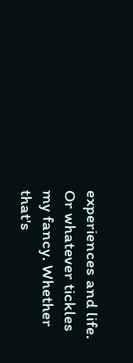experiences and life. Or whatever tickles my fancy. Whether that's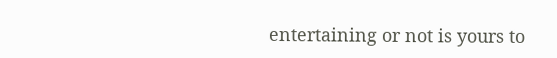entertaining or not is yours to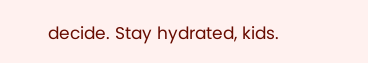decide. Stay hydrated, kids.